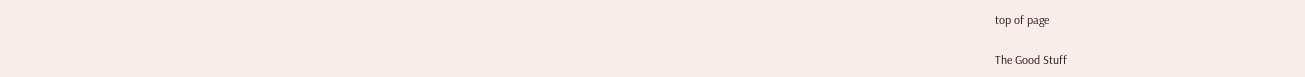top of page

The Good Stuff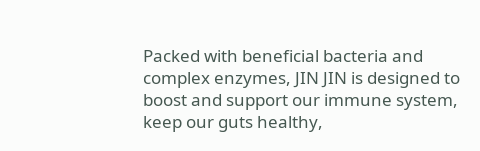Packed with beneficial bacteria and complex enzymes, JIN JIN is designed to boost and support our immune system, keep our guts healthy,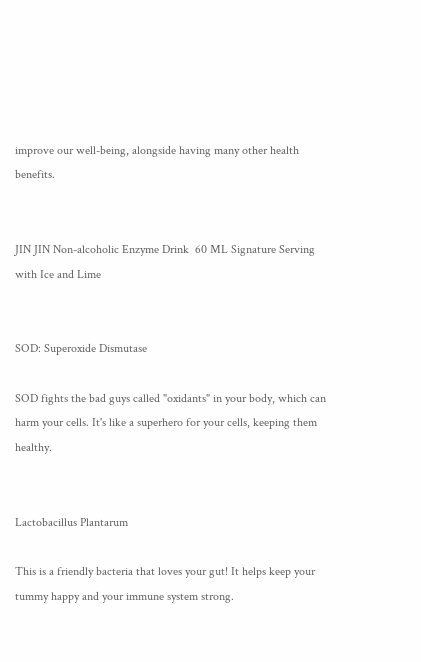improve our well-being, alongside having many other health benefits.


JIN JIN Non-alcoholic Enzyme Drink  60 ML Signature Serving with Ice and Lime


SOD: Superoxide Dismutase

SOD fights the bad guys called "oxidants" in your body, which can harm your cells. It's like a superhero for your cells, keeping them healthy.


Lactobacillus Plantarum

This is a friendly bacteria that loves your gut! It helps keep your tummy happy and your immune system strong.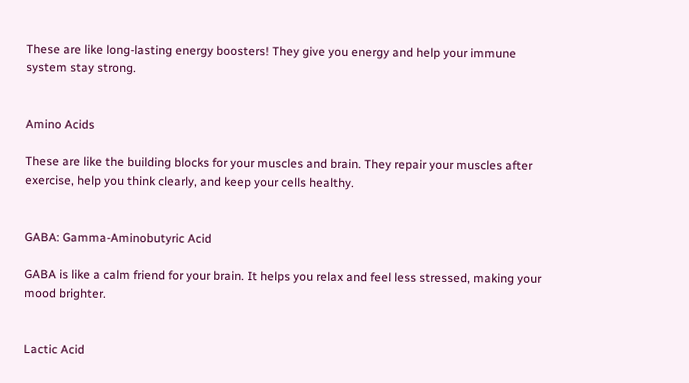These are like long-lasting energy boosters! They give you energy and help your immune system stay strong.


Amino Acids

These are like the building blocks for your muscles and brain. They repair your muscles after exercise, help you think clearly, and keep your cells healthy.


GABA: Gamma-Aminobutyric Acid

GABA is like a calm friend for your brain. It helps you relax and feel less stressed, making your mood brighter.


Lactic Acid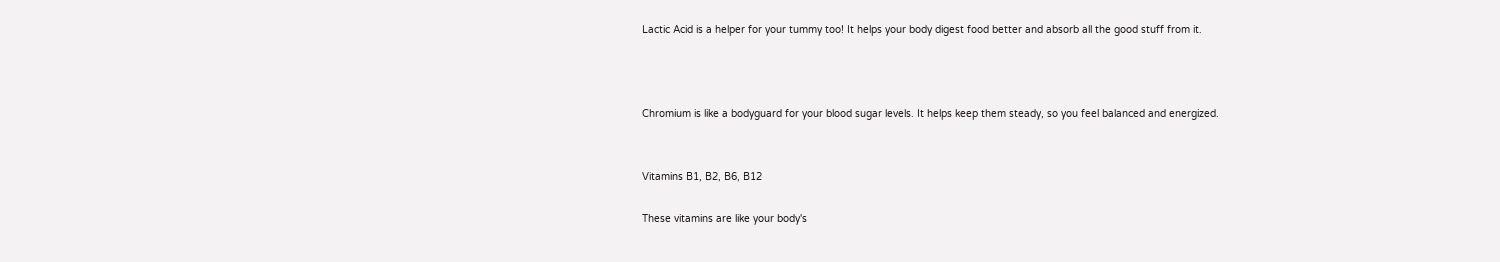Lactic Acid is a helper for your tummy too! It helps your body digest food better and absorb all the good stuff from it.



Chromium is like a bodyguard for your blood sugar levels. It helps keep them steady, so you feel balanced and energized.


Vitamins B1, B2, B6, B12

These vitamins are like your body's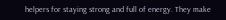helpers for staying strong and full of energy. They make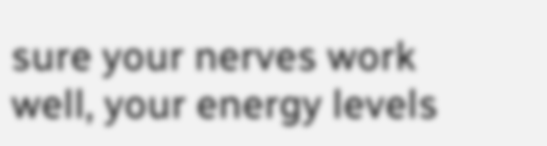sure your nerves work well, your energy levels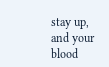stay up, and your blood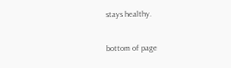stays healthy.

bottom of page